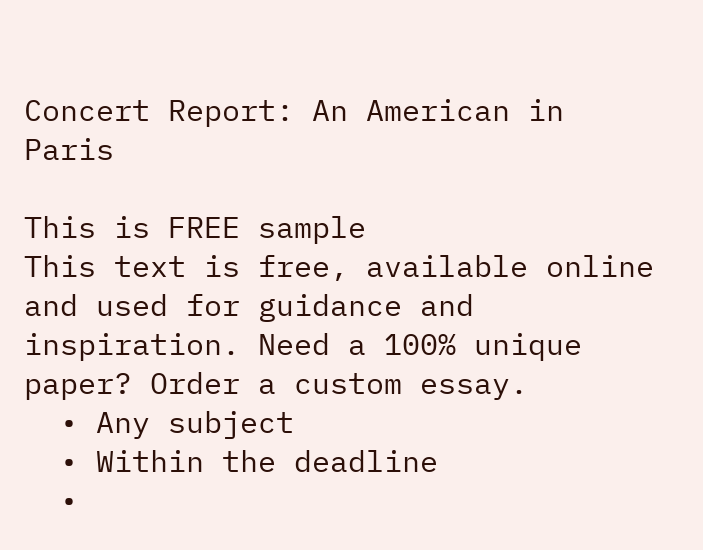Concert Report: An American in Paris

This is FREE sample
This text is free, available online and used for guidance and inspiration. Need a 100% unique paper? Order a custom essay.
  • Any subject
  • Within the deadline
  •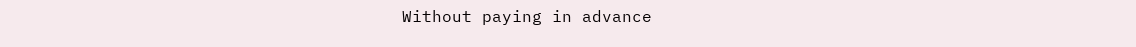Without paying in advance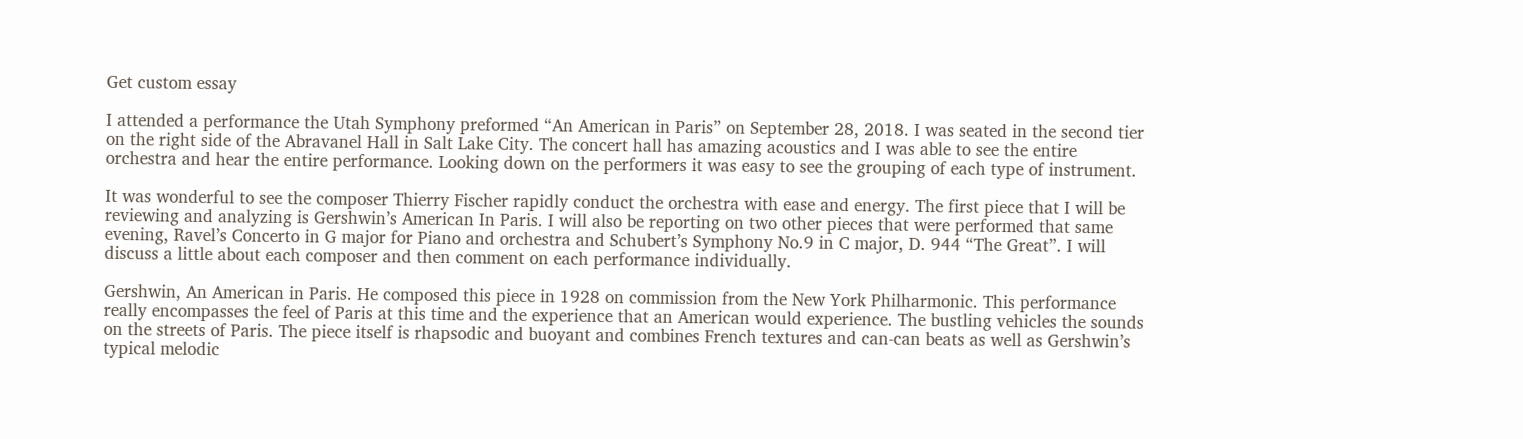Get custom essay

I attended a performance the Utah Symphony preformed “An American in Paris” on September 28, 2018. I was seated in the second tier on the right side of the Abravanel Hall in Salt Lake City. The concert hall has amazing acoustics and I was able to see the entire orchestra and hear the entire performance. Looking down on the performers it was easy to see the grouping of each type of instrument.

It was wonderful to see the composer Thierry Fischer rapidly conduct the orchestra with ease and energy. The first piece that I will be reviewing and analyzing is Gershwin’s American In Paris. I will also be reporting on two other pieces that were performed that same evening, Ravel’s Concerto in G major for Piano and orchestra and Schubert’s Symphony No.9 in C major, D. 944 “The Great”. I will discuss a little about each composer and then comment on each performance individually.

Gershwin, An American in Paris. He composed this piece in 1928 on commission from the New York Philharmonic. This performance really encompasses the feel of Paris at this time and the experience that an American would experience. The bustling vehicles the sounds on the streets of Paris. The piece itself is rhapsodic and buoyant and combines French textures and can-can beats as well as Gershwin’s typical melodic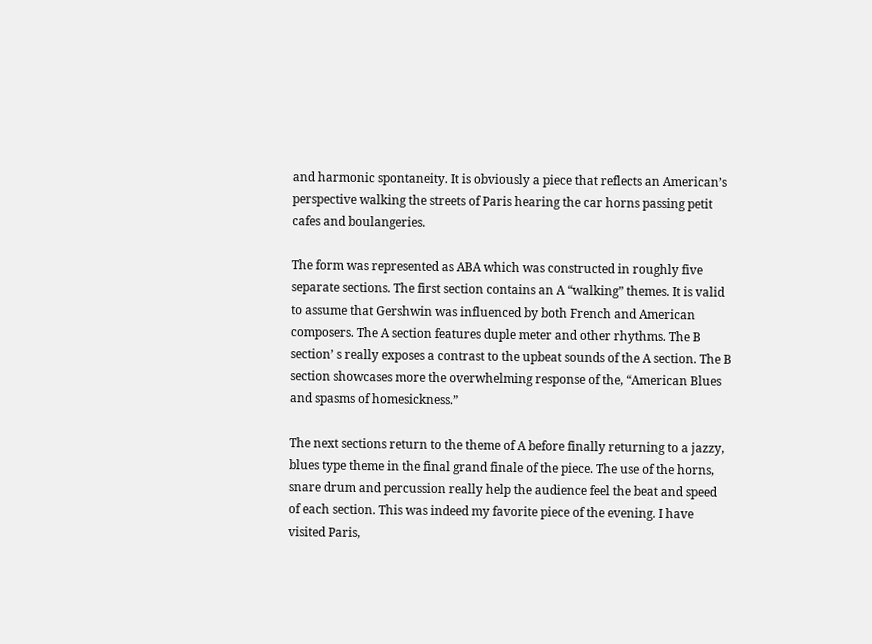and harmonic spontaneity. It is obviously a piece that reflects an American’s perspective walking the streets of Paris hearing the car horns passing petit cafes and boulangeries.

The form was represented as ABA which was constructed in roughly five separate sections. The first section contains an A “walking” themes. It is valid to assume that Gershwin was influenced by both French and American composers. The A section features duple meter and other rhythms. The B section’ s really exposes a contrast to the upbeat sounds of the A section. The B section showcases more the overwhelming response of the, “American Blues and spasms of homesickness.”

The next sections return to the theme of A before finally returning to a jazzy, blues type theme in the final grand finale of the piece. The use of the horns, snare drum and percussion really help the audience feel the beat and speed of each section. This was indeed my favorite piece of the evening. I have visited Paris,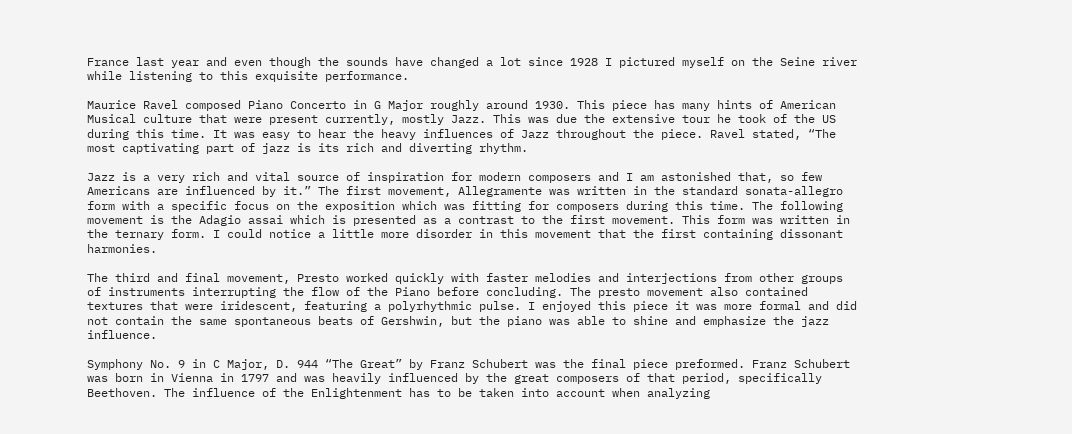France last year and even though the sounds have changed a lot since 1928 I pictured myself on the Seine river while listening to this exquisite performance.

Maurice Ravel composed Piano Concerto in G Major roughly around 1930. This piece has many hints of American Musical culture that were present currently, mostly Jazz. This was due the extensive tour he took of the US during this time. It was easy to hear the heavy influences of Jazz throughout the piece. Ravel stated, “The most captivating part of jazz is its rich and diverting rhythm.

Jazz is a very rich and vital source of inspiration for modern composers and I am astonished that, so few Americans are influenced by it.” The first movement, Allegramente was written in the standard sonata-allegro form with a specific focus on the exposition which was fitting for composers during this time. The following movement is the Adagio assai which is presented as a contrast to the first movement. This form was written in the ternary form. I could notice a little more disorder in this movement that the first containing dissonant harmonies.

The third and final movement, Presto worked quickly with faster melodies and interjections from other groups of instruments interrupting the flow of the Piano before concluding. The presto movement also contained textures that were iridescent, featuring a polyrhythmic pulse. I enjoyed this piece it was more formal and did not contain the same spontaneous beats of Gershwin, but the piano was able to shine and emphasize the jazz influence.

Symphony No. 9 in C Major, D. 944 “The Great” by Franz Schubert was the final piece preformed. Franz Schubert was born in Vienna in 1797 and was heavily influenced by the great composers of that period, specifically Beethoven. The influence of the Enlightenment has to be taken into account when analyzing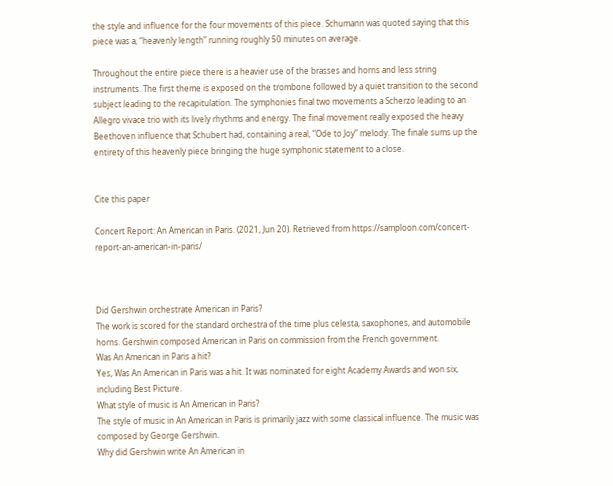the style and influence for the four movements of this piece. Schumann was quoted saying that this piece was a, “heavenly length” running roughly 50 minutes on average.

Throughout the entire piece there is a heavier use of the brasses and horns and less string instruments. The first theme is exposed on the trombone followed by a quiet transition to the second subject leading to the recapitulation. The symphonies final two movements a Scherzo leading to an Allegro vivace trio with its lively rhythms and energy. The final movement really exposed the heavy Beethoven influence that Schubert had, containing a real, “Ode to Joy” melody. The finale sums up the entirety of this heavenly piece bringing the huge symphonic statement to a close.


Cite this paper

Concert Report: An American in Paris. (2021, Jun 20). Retrieved from https://samploon.com/concert-report-an-american-in-paris/



Did Gershwin orchestrate American in Paris?
The work is scored for the standard orchestra of the time plus celesta, saxophones, and automobile horns. Gershwin composed American in Paris on commission from the French government.
Was An American in Paris a hit?
Yes, Was An American in Paris was a hit. It was nominated for eight Academy Awards and won six, including Best Picture.
What style of music is An American in Paris?
The style of music in An American in Paris is primarily jazz with some classical influence. The music was composed by George Gershwin.
Why did Gershwin write An American in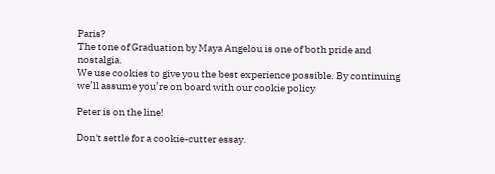Paris?
The tone of Graduation by Maya Angelou is one of both pride and nostalgia.
We use cookies to give you the best experience possible. By continuing we’ll assume you’re on board with our cookie policy

Peter is on the line!

Don't settle for a cookie-cutter essay.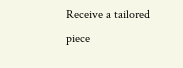Receive a tailored piece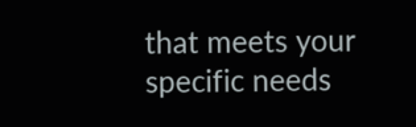that meets your specific needs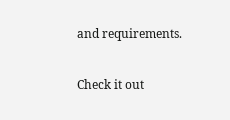and requirements.

Check it out